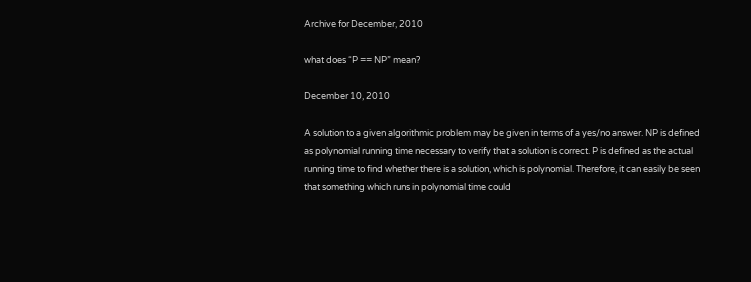Archive for December, 2010

what does “P == NP” mean?

December 10, 2010

A solution to a given algorithmic problem may be given in terms of a yes/no answer. NP is defined as polynomial running time necessary to verify that a solution is correct. P is defined as the actual running time to find whether there is a solution, which is polynomial. Therefore, it can easily be seen that something which runs in polynomial time could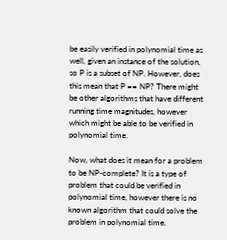be easily verified in polynomial time as well, given an instance of the solution, so P is a subset of NP. However, does this mean that P == NP? There might be other algorithms that have different running time magnitudes, however which might be able to be verified in polynomial time.

Now, what does it mean for a problem to be NP-complete? It is a type of problem that could be verified in polynomial time, however there is no known algorithm that could solve the problem in polynomial time.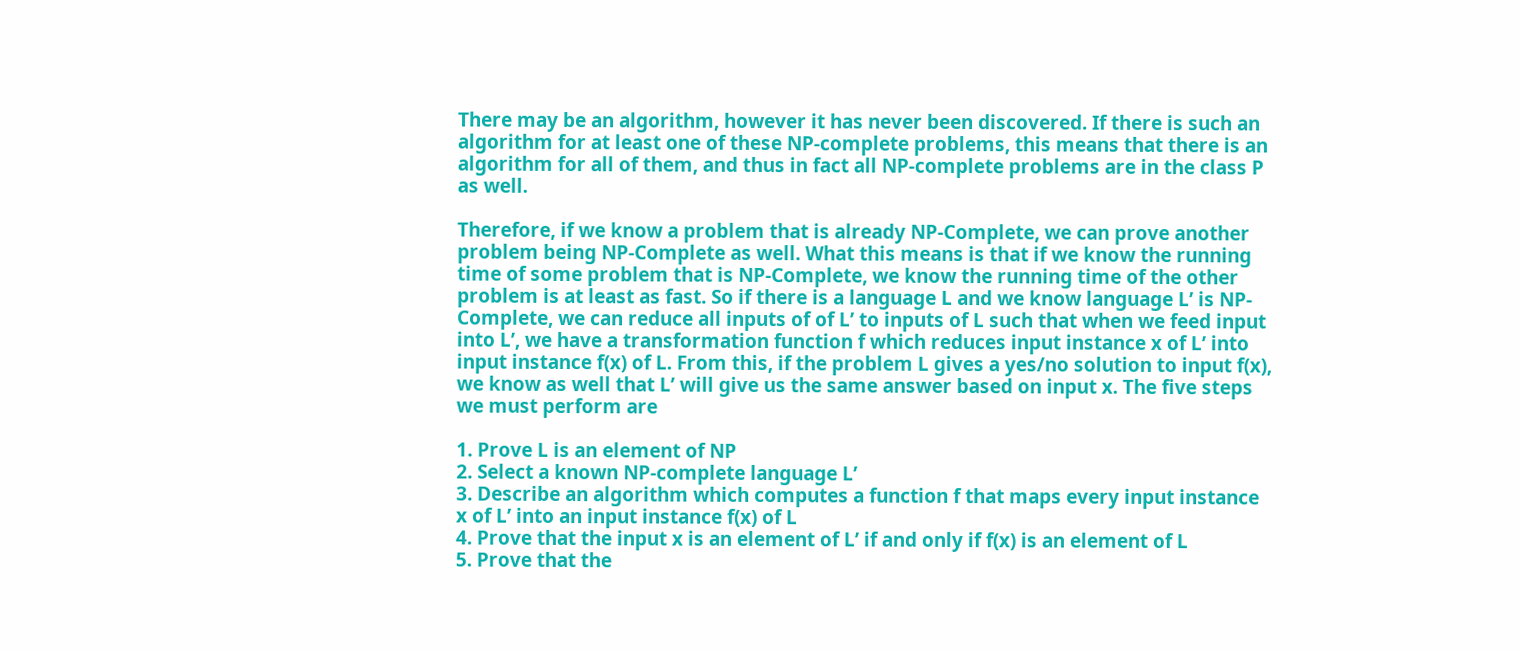There may be an algorithm, however it has never been discovered. If there is such an algorithm for at least one of these NP-complete problems, this means that there is an algorithm for all of them, and thus in fact all NP-complete problems are in the class P as well.

Therefore, if we know a problem that is already NP-Complete, we can prove another problem being NP-Complete as well. What this means is that if we know the running time of some problem that is NP-Complete, we know the running time of the other problem is at least as fast. So if there is a language L and we know language L’ is NP-Complete, we can reduce all inputs of of L’ to inputs of L such that when we feed input into L’, we have a transformation function f which reduces input instance x of L’ into input instance f(x) of L. From this, if the problem L gives a yes/no solution to input f(x), we know as well that L’ will give us the same answer based on input x. The five steps we must perform are

1. Prove L is an element of NP
2. Select a known NP-complete language L’
3. Describe an algorithm which computes a function f that maps every input instance x of L’ into an input instance f(x) of L
4. Prove that the input x is an element of L’ if and only if f(x) is an element of L
5. Prove that the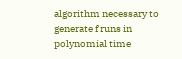algorithm necessary to generate f runs in polynomial time